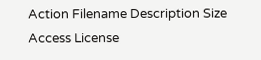Action Filename Description Size Access License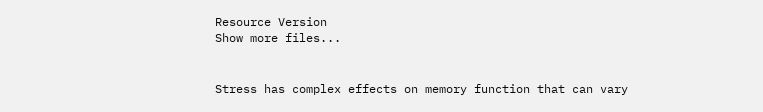Resource Version
Show more files...


Stress has complex effects on memory function that can vary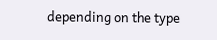depending on the type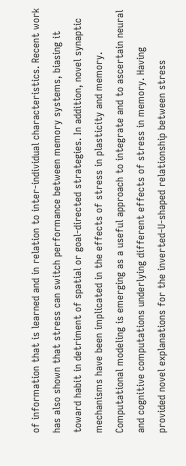of information that is learned and in relation to inter-individual characteristics. Recent work has also shown that stress can switch performance between memory systems, biasing it toward habit in detriment of spatial or goal-directed strategies. In addition, novel synaptic mechanisms have been implicated in the effects of stress in plasticity and memory. Computational modeling is emerging as a useful approach to integrate and to ascertain neural and cognitive computations underlying different effects of stress in memory. Having provided novel explanations for the inverted-U-shaped relationship between stress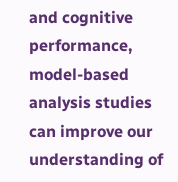and cognitive performance, model-based analysis studies can improve our understanding of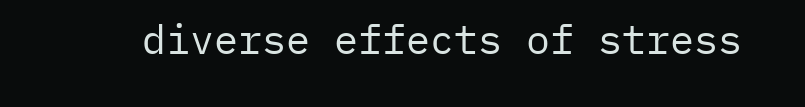diverse effects of stress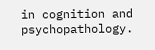in cognition and psychopathology.